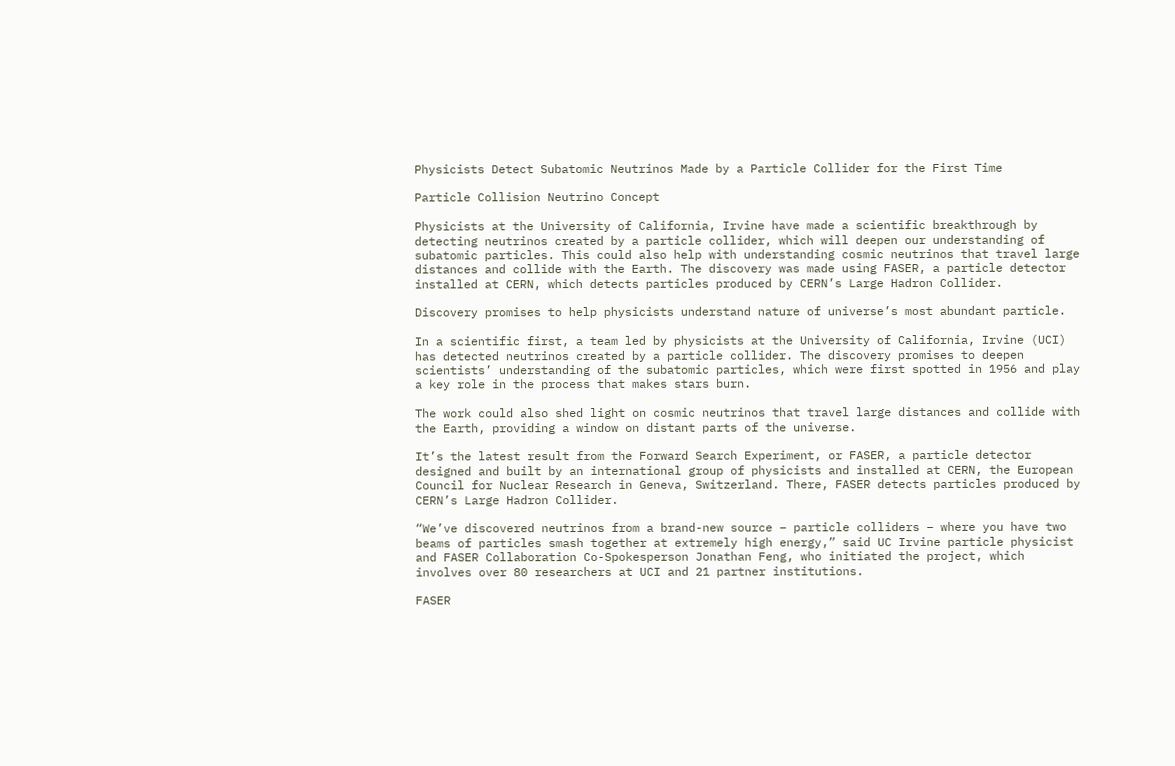Physicists Detect Subatomic Neutrinos Made by a Particle Collider for the First Time

Particle Collision Neutrino Concept

Physicists at the University of California, Irvine have made a scientific breakthrough by detecting neutrinos created by a particle collider, which will deepen our understanding of subatomic particles. This could also help with understanding cosmic neutrinos that travel large distances and collide with the Earth. The discovery was made using FASER, a particle detector installed at CERN, which detects particles produced by CERN’s Large Hadron Collider.

Discovery promises to help physicists understand nature of universe’s most abundant particle.

In a scientific first, a team led by physicists at the University of California, Irvine (UCI) has detected neutrinos created by a particle collider. The discovery promises to deepen scientists’ understanding of the subatomic particles, which were first spotted in 1956 and play a key role in the process that makes stars burn.

The work could also shed light on cosmic neutrinos that travel large distances and collide with the Earth, providing a window on distant parts of the universe.

It’s the latest result from the Forward Search Experiment, or FASER, a particle detector designed and built by an international group of physicists and installed at CERN, the European Council for Nuclear Research in Geneva, Switzerland. There, FASER detects particles produced by CERN’s Large Hadron Collider.

“We’ve discovered neutrinos from a brand-new source – particle colliders – where you have two beams of particles smash together at extremely high energy,” said UC Irvine particle physicist and FASER Collaboration Co-Spokesperson Jonathan Feng, who initiated the project, which involves over 80 researchers at UCI and 21 partner institutions.

FASER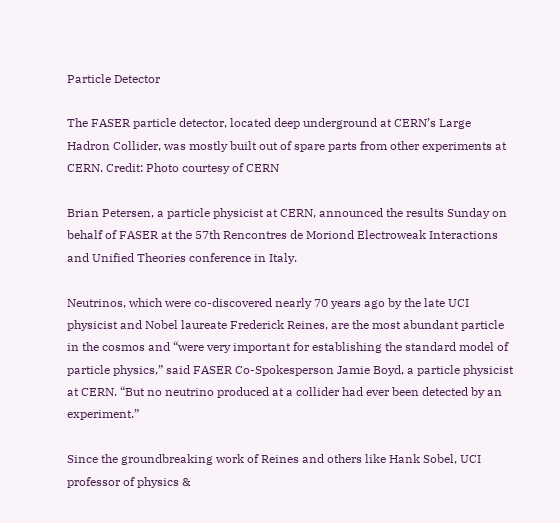Particle Detector

The FASER particle detector, located deep underground at CERN’s Large Hadron Collider, was mostly built out of spare parts from other experiments at CERN. Credit: Photo courtesy of CERN

Brian Petersen, a particle physicist at CERN, announced the results Sunday on behalf of FASER at the 57th Rencontres de Moriond Electroweak Interactions and Unified Theories conference in Italy.

Neutrinos, which were co-discovered nearly 70 years ago by the late UCI physicist and Nobel laureate Frederick Reines, are the most abundant particle in the cosmos and “were very important for establishing the standard model of particle physics,” said FASER Co-Spokesperson Jamie Boyd, a particle physicist at CERN. “But no neutrino produced at a collider had ever been detected by an experiment.”

Since the groundbreaking work of Reines and others like Hank Sobel, UCI professor of physics &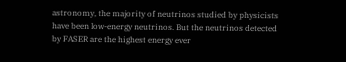astronomy, the majority of neutrinos studied by physicists have been low-energy neutrinos. But the neutrinos detected by FASER are the highest energy ever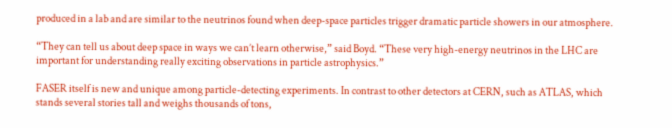produced in a lab and are similar to the neutrinos found when deep-space particles trigger dramatic particle showers in our atmosphere.

“They can tell us about deep space in ways we can’t learn otherwise,” said Boyd. “These very high-energy neutrinos in the LHC are important for understanding really exciting observations in particle astrophysics.”

FASER itself is new and unique among particle-detecting experiments. In contrast to other detectors at CERN, such as ATLAS, which stands several stories tall and weighs thousands of tons,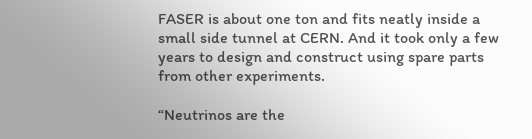FASER is about one ton and fits neatly inside a small side tunnel at CERN. And it took only a few years to design and construct using spare parts from other experiments.

“Neutrinos are the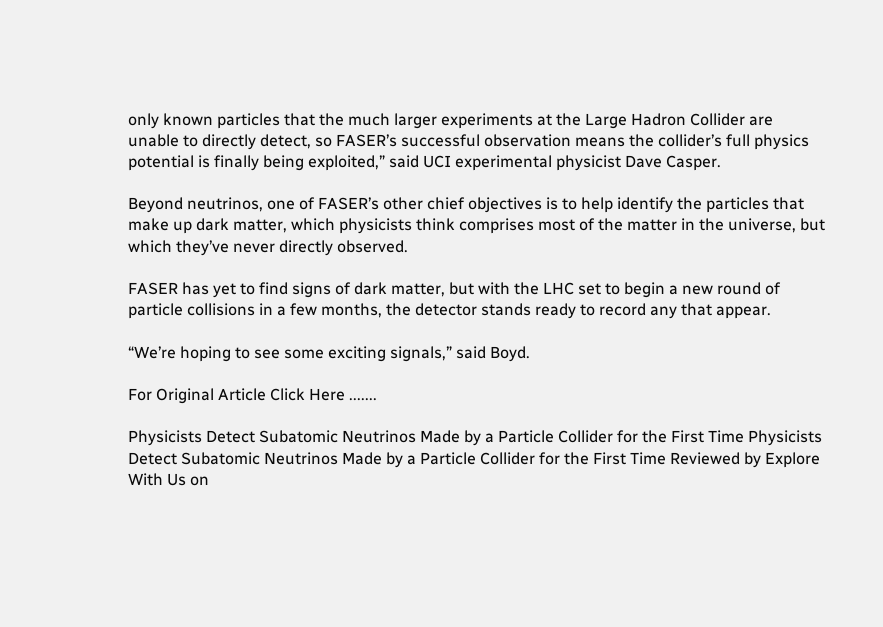only known particles that the much larger experiments at the Large Hadron Collider are unable to directly detect, so FASER’s successful observation means the collider’s full physics potential is finally being exploited,” said UCI experimental physicist Dave Casper.

Beyond neutrinos, one of FASER’s other chief objectives is to help identify the particles that make up dark matter, which physicists think comprises most of the matter in the universe, but which they’ve never directly observed.

FASER has yet to find signs of dark matter, but with the LHC set to begin a new round of particle collisions in a few months, the detector stands ready to record any that appear.

“We’re hoping to see some exciting signals,” said Boyd.

For Original Article Click Here .......

Physicists Detect Subatomic Neutrinos Made by a Particle Collider for the First Time Physicists Detect Subatomic Neutrinos Made by a Particle Collider for the First Time Reviewed by Explore With Us on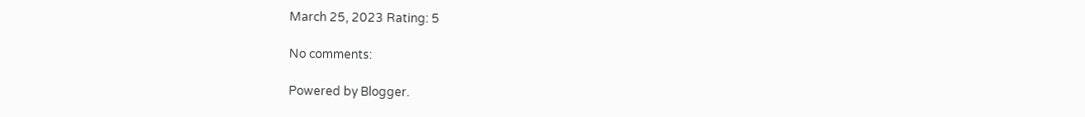March 25, 2023 Rating: 5

No comments:

Powered by Blogger.